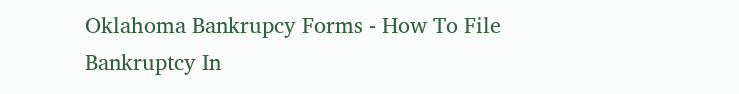Oklahoma Bankrupcy Forms - How To File Bankruptcy In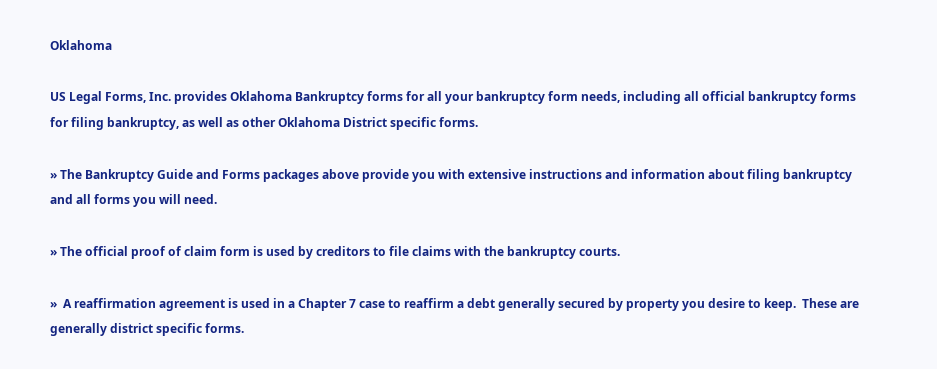Oklahoma

US Legal Forms, Inc. provides Oklahoma Bankruptcy forms for all your bankruptcy form needs, including all official bankruptcy forms for filing bankruptcy, as well as other Oklahoma District specific forms.

» The Bankruptcy Guide and Forms packages above provide you with extensive instructions and information about filing bankruptcy and all forms you will need.

» The official proof of claim form is used by creditors to file claims with the bankruptcy courts.

»  A reaffirmation agreement is used in a Chapter 7 case to reaffirm a debt generally secured by property you desire to keep.  These are generally district specific forms.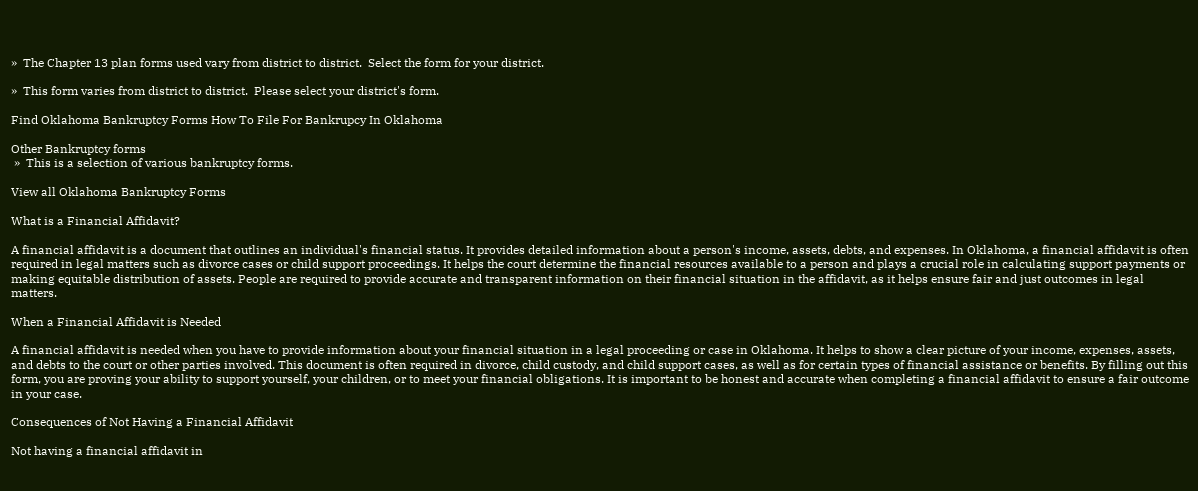»  The Chapter 13 plan forms used vary from district to district.  Select the form for your district.

»  This form varies from district to district.  Please select your district's form.

Find Oklahoma Bankruptcy Forms How To File For Bankrupcy In Oklahoma

Other Bankruptcy forms
 »  This is a selection of various bankruptcy forms.

View all Oklahoma Bankruptcy Forms

What is a Financial Affidavit?

A financial affidavit is a document that outlines an individual's financial status. It provides detailed information about a person's income, assets, debts, and expenses. In Oklahoma, a financial affidavit is often required in legal matters such as divorce cases or child support proceedings. It helps the court determine the financial resources available to a person and plays a crucial role in calculating support payments or making equitable distribution of assets. People are required to provide accurate and transparent information on their financial situation in the affidavit, as it helps ensure fair and just outcomes in legal matters.

When a Financial Affidavit is Needed

A financial affidavit is needed when you have to provide information about your financial situation in a legal proceeding or case in Oklahoma. It helps to show a clear picture of your income, expenses, assets, and debts to the court or other parties involved. This document is often required in divorce, child custody, and child support cases, as well as for certain types of financial assistance or benefits. By filling out this form, you are proving your ability to support yourself, your children, or to meet your financial obligations. It is important to be honest and accurate when completing a financial affidavit to ensure a fair outcome in your case.

Consequences of Not Having a Financial Affidavit

Not having a financial affidavit in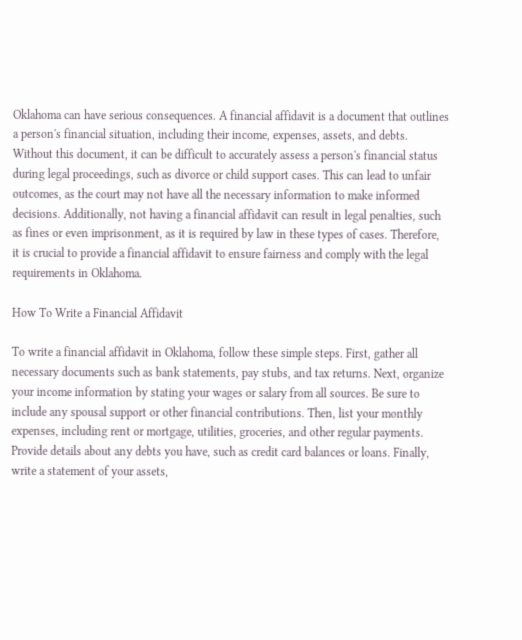Oklahoma can have serious consequences. A financial affidavit is a document that outlines a person's financial situation, including their income, expenses, assets, and debts. Without this document, it can be difficult to accurately assess a person's financial status during legal proceedings, such as divorce or child support cases. This can lead to unfair outcomes, as the court may not have all the necessary information to make informed decisions. Additionally, not having a financial affidavit can result in legal penalties, such as fines or even imprisonment, as it is required by law in these types of cases. Therefore, it is crucial to provide a financial affidavit to ensure fairness and comply with the legal requirements in Oklahoma.

How To Write a Financial Affidavit

To write a financial affidavit in Oklahoma, follow these simple steps. First, gather all necessary documents such as bank statements, pay stubs, and tax returns. Next, organize your income information by stating your wages or salary from all sources. Be sure to include any spousal support or other financial contributions. Then, list your monthly expenses, including rent or mortgage, utilities, groceries, and other regular payments. Provide details about any debts you have, such as credit card balances or loans. Finally, write a statement of your assets,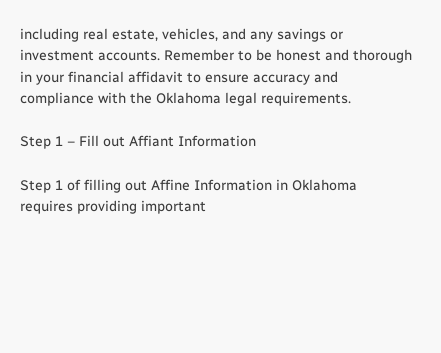including real estate, vehicles, and any savings or investment accounts. Remember to be honest and thorough in your financial affidavit to ensure accuracy and compliance with the Oklahoma legal requirements.

Step 1 – Fill out Affiant Information

Step 1 of filling out Affine Information in Oklahoma requires providing important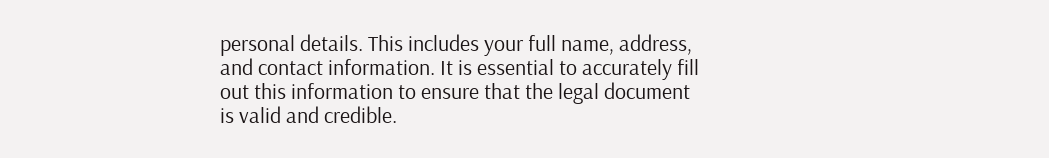personal details. This includes your full name, address, and contact information. It is essential to accurately fill out this information to ensure that the legal document is valid and credible.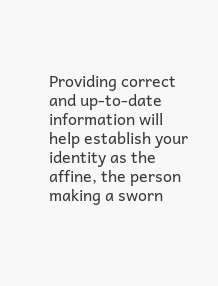Providing correct and up-to-date information will help establish your identity as the affine, the person making a sworn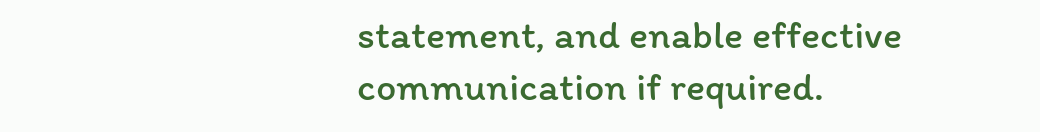statement, and enable effective communication if required.